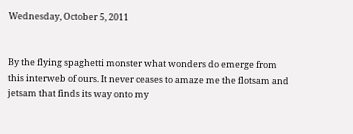Wednesday, October 5, 2011


By the flying spaghetti monster what wonders do emerge from this interweb of ours. It never ceases to amaze me the flotsam and jetsam that finds its way onto my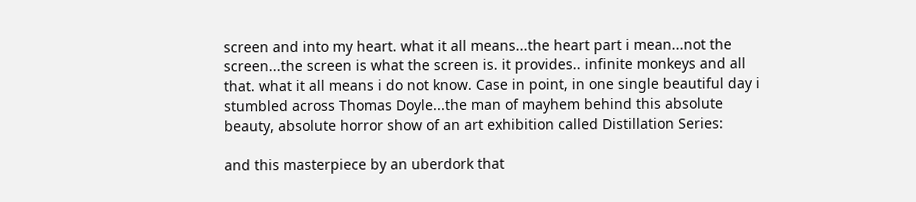screen and into my heart. what it all means...the heart part i mean...not the screen...the screen is what the screen is. it provides.. infinite monkeys and all that. what it all means i do not know. Case in point, in one single beautiful day i stumbled across Thomas Doyle...the man of mayhem behind this absolute beauty, absolute horror show of an art exhibition called Distillation Series:

and this masterpiece by an uberdork that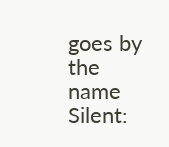goes by the name Silent: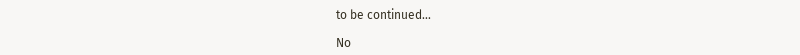to be continued...

No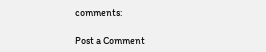comments:

Post a Comment